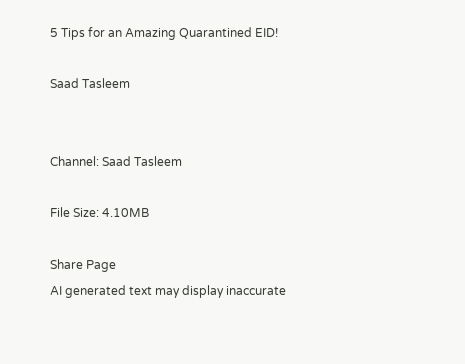5 Tips for an Amazing Quarantined EID!

Saad Tasleem


Channel: Saad Tasleem

File Size: 4.10MB

Share Page
AI generated text may display inaccurate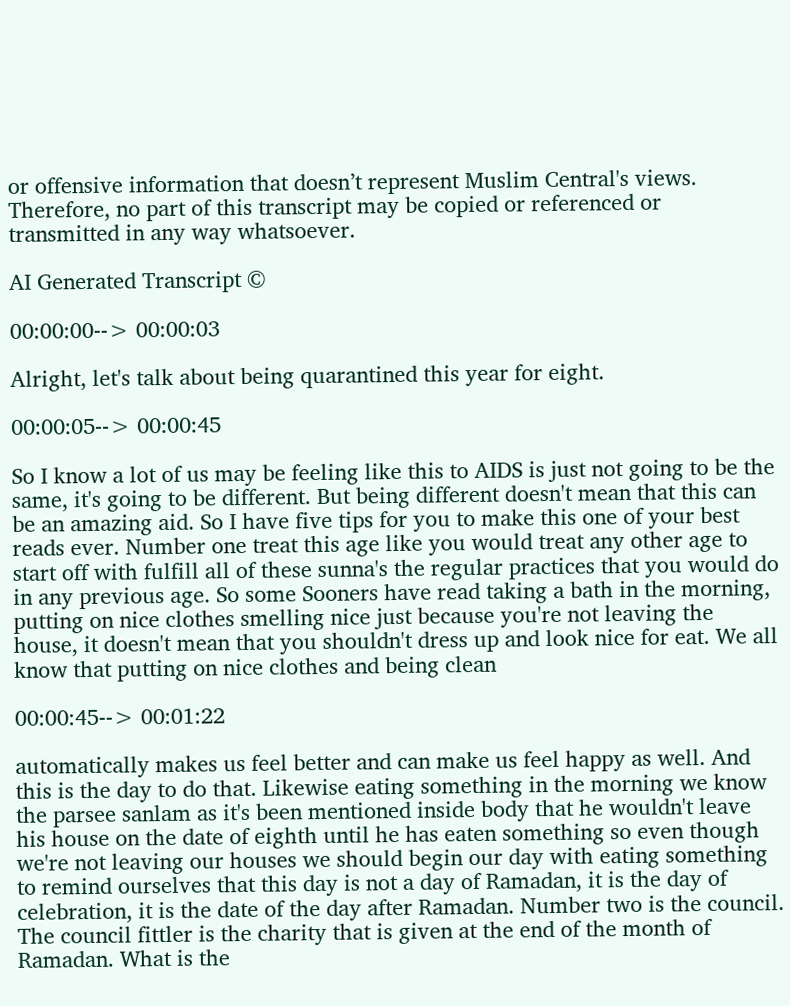or offensive information that doesn’t represent Muslim Central's views. Therefore, no part of this transcript may be copied or referenced or transmitted in any way whatsoever.

AI Generated Transcript ©

00:00:00--> 00:00:03

Alright, let's talk about being quarantined this year for eight.

00:00:05--> 00:00:45

So I know a lot of us may be feeling like this to AIDS is just not going to be the same, it's going to be different. But being different doesn't mean that this can be an amazing aid. So I have five tips for you to make this one of your best reads ever. Number one treat this age like you would treat any other age to start off with fulfill all of these sunna's the regular practices that you would do in any previous age. So some Sooners have read taking a bath in the morning, putting on nice clothes smelling nice just because you're not leaving the house, it doesn't mean that you shouldn't dress up and look nice for eat. We all know that putting on nice clothes and being clean

00:00:45--> 00:01:22

automatically makes us feel better and can make us feel happy as well. And this is the day to do that. Likewise eating something in the morning we know the parsee sanlam as it's been mentioned inside body that he wouldn't leave his house on the date of eighth until he has eaten something so even though we're not leaving our houses we should begin our day with eating something to remind ourselves that this day is not a day of Ramadan, it is the day of celebration, it is the date of the day after Ramadan. Number two is the council. The council fittler is the charity that is given at the end of the month of Ramadan. What is the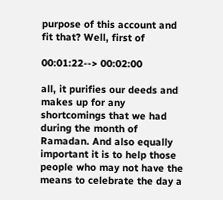purpose of this account and fit that? Well, first of

00:01:22--> 00:02:00

all, it purifies our deeds and makes up for any shortcomings that we had during the month of Ramadan. And also equally important it is to help those people who may not have the means to celebrate the day a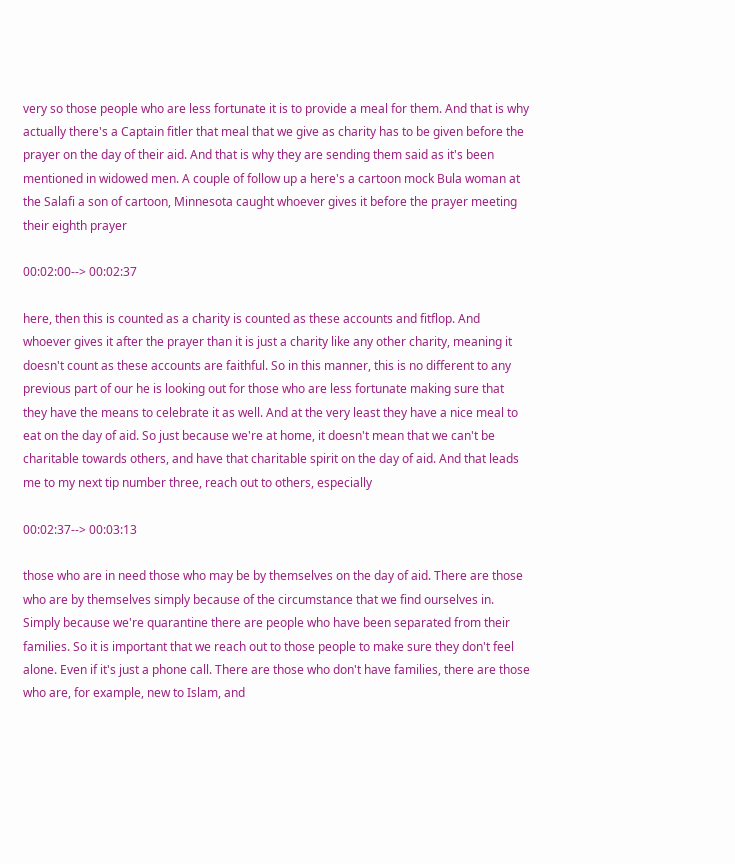very so those people who are less fortunate it is to provide a meal for them. And that is why actually there's a Captain fitler that meal that we give as charity has to be given before the prayer on the day of their aid. And that is why they are sending them said as it's been mentioned in widowed men. A couple of follow up a here's a cartoon mock Bula woman at the Salafi a son of cartoon, Minnesota caught whoever gives it before the prayer meeting their eighth prayer

00:02:00--> 00:02:37

here, then this is counted as a charity is counted as these accounts and fitflop. And whoever gives it after the prayer than it is just a charity like any other charity, meaning it doesn't count as these accounts are faithful. So in this manner, this is no different to any previous part of our he is looking out for those who are less fortunate making sure that they have the means to celebrate it as well. And at the very least they have a nice meal to eat on the day of aid. So just because we're at home, it doesn't mean that we can't be charitable towards others, and have that charitable spirit on the day of aid. And that leads me to my next tip number three, reach out to others, especially

00:02:37--> 00:03:13

those who are in need those who may be by themselves on the day of aid. There are those who are by themselves simply because of the circumstance that we find ourselves in. Simply because we're quarantine there are people who have been separated from their families. So it is important that we reach out to those people to make sure they don't feel alone. Even if it's just a phone call. There are those who don't have families, there are those who are, for example, new to Islam, and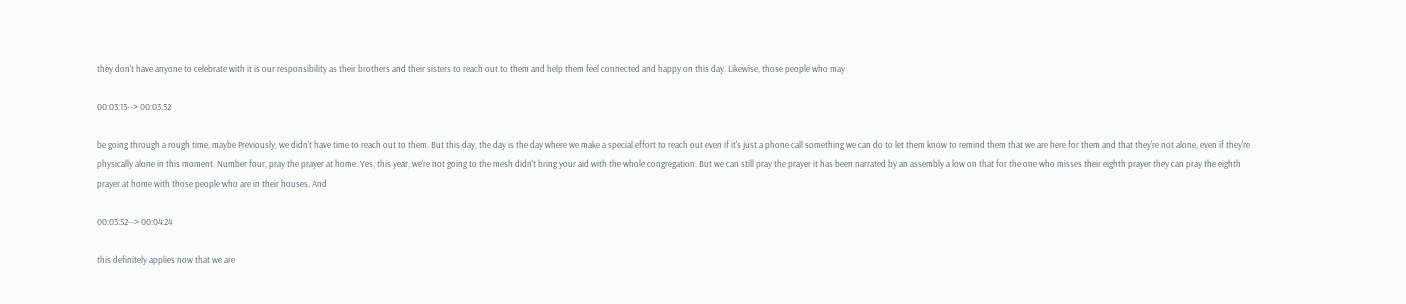they don't have anyone to celebrate with it is our responsibility as their brothers and their sisters to reach out to them and help them feel connected and happy on this day. Likewise, those people who may

00:03:13--> 00:03:52

be going through a rough time, maybe Previously, we didn't have time to reach out to them. But this day, the day is the day where we make a special effort to reach out even if it's just a phone call something we can do to let them know to remind them that we are here for them and that they're not alone, even if they're physically alone in this moment. Number four, pray the prayer at home. Yes, this year, we're not going to the mesh didn't bring your aid with the whole congregation. But we can still pray the prayer it has been narrated by an assembly a low on that for the one who misses their eighth prayer they can pray the eighth prayer at home with those people who are in their houses. And

00:03:52--> 00:04:24

this definitely applies now that we are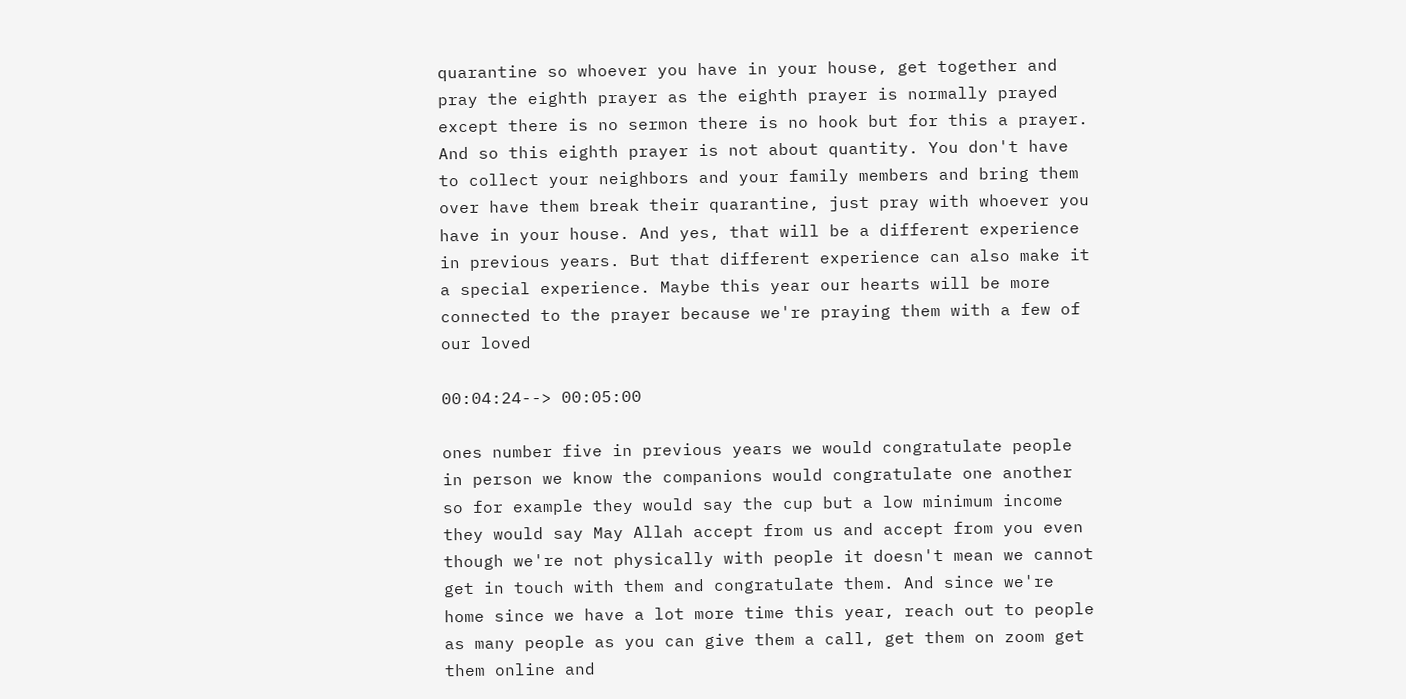quarantine so whoever you have in your house, get together and pray the eighth prayer as the eighth prayer is normally prayed except there is no sermon there is no hook but for this a prayer. And so this eighth prayer is not about quantity. You don't have to collect your neighbors and your family members and bring them over have them break their quarantine, just pray with whoever you have in your house. And yes, that will be a different experience in previous years. But that different experience can also make it a special experience. Maybe this year our hearts will be more connected to the prayer because we're praying them with a few of our loved

00:04:24--> 00:05:00

ones number five in previous years we would congratulate people in person we know the companions would congratulate one another so for example they would say the cup but a low minimum income they would say May Allah accept from us and accept from you even though we're not physically with people it doesn't mean we cannot get in touch with them and congratulate them. And since we're home since we have a lot more time this year, reach out to people as many people as you can give them a call, get them on zoom get them online and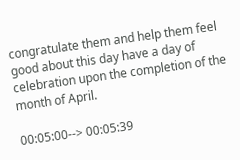congratulate them and help them feel good about this day have a day of celebration upon the completion of the month of April.

00:05:00--> 00:05:39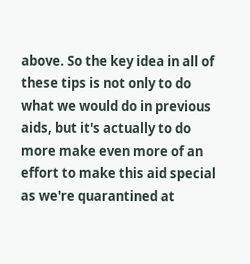above. So the key idea in all of these tips is not only to do what we would do in previous aids, but it's actually to do more make even more of an effort to make this aid special as we're quarantined at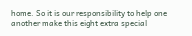home. So it is our responsibility to help one another make this eight extra special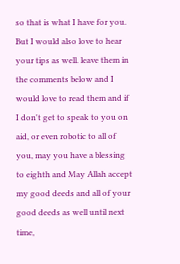so that is what I have for you. But I would also love to hear your tips as well. leave them in the comments below and I would love to read them and if I don't get to speak to you on aid, or even robotic to all of you, may you have a blessing to eighth and May Allah accept my good deeds and all of your good deeds as well until next time,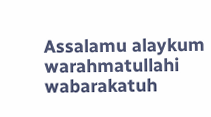Assalamu alaykum warahmatullahi wabarakatuh